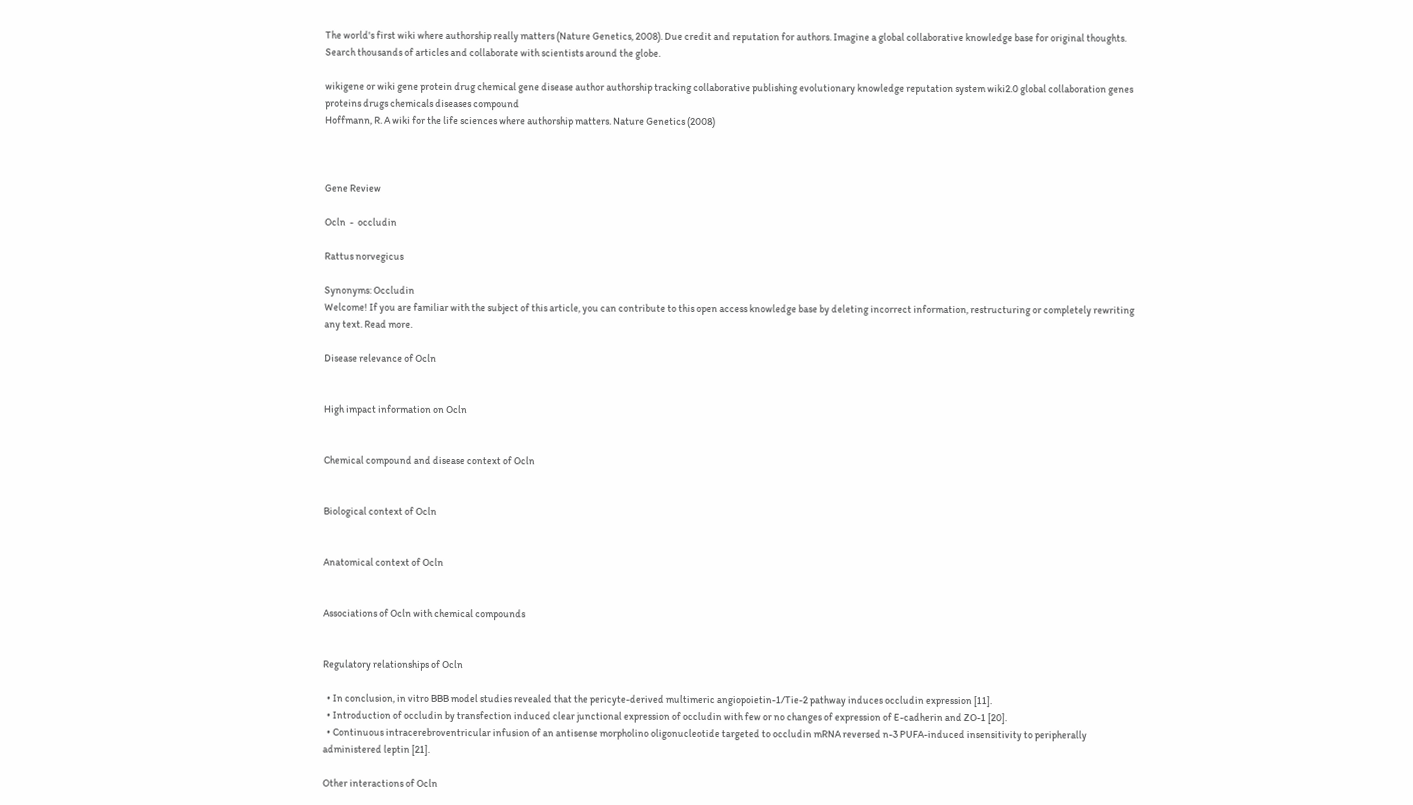The world's first wiki where authorship really matters (Nature Genetics, 2008). Due credit and reputation for authors. Imagine a global collaborative knowledge base for original thoughts. Search thousands of articles and collaborate with scientists around the globe.

wikigene or wiki gene protein drug chemical gene disease author authorship tracking collaborative publishing evolutionary knowledge reputation system wiki2.0 global collaboration genes proteins drugs chemicals diseases compound
Hoffmann, R. A wiki for the life sciences where authorship matters. Nature Genetics (2008)



Gene Review

Ocln  -  occludin

Rattus norvegicus

Synonyms: Occludin
Welcome! If you are familiar with the subject of this article, you can contribute to this open access knowledge base by deleting incorrect information, restructuring or completely rewriting any text. Read more.

Disease relevance of Ocln


High impact information on Ocln


Chemical compound and disease context of Ocln


Biological context of Ocln


Anatomical context of Ocln


Associations of Ocln with chemical compounds


Regulatory relationships of Ocln

  • In conclusion, in vitro BBB model studies revealed that the pericyte-derived multimeric angiopoietin-1/Tie-2 pathway induces occludin expression [11].
  • Introduction of occludin by transfection induced clear junctional expression of occludin with few or no changes of expression of E-cadherin and ZO-1 [20].
  • Continuous intracerebroventricular infusion of an antisense morpholino oligonucleotide targeted to occludin mRNA reversed n-3 PUFA-induced insensitivity to peripherally administered leptin [21].

Other interactions of Ocln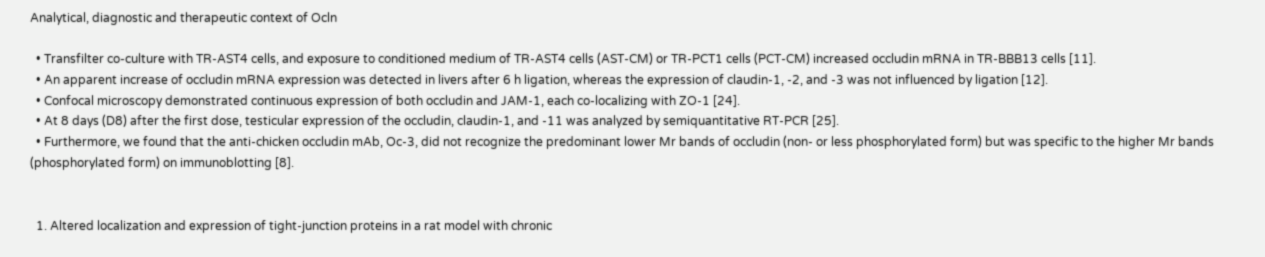Analytical, diagnostic and therapeutic context of Ocln

  • Transfilter co-culture with TR-AST4 cells, and exposure to conditioned medium of TR-AST4 cells (AST-CM) or TR-PCT1 cells (PCT-CM) increased occludin mRNA in TR-BBB13 cells [11].
  • An apparent increase of occludin mRNA expression was detected in livers after 6 h ligation, whereas the expression of claudin-1, -2, and -3 was not influenced by ligation [12].
  • Confocal microscopy demonstrated continuous expression of both occludin and JAM-1, each co-localizing with ZO-1 [24].
  • At 8 days (D8) after the first dose, testicular expression of the occludin, claudin-1, and -11 was analyzed by semiquantitative RT-PCR [25].
  • Furthermore, we found that the anti-chicken occludin mAb, Oc-3, did not recognize the predominant lower Mr bands of occludin (non- or less phosphorylated form) but was specific to the higher Mr bands (phosphorylated form) on immunoblotting [8].


  1. Altered localization and expression of tight-junction proteins in a rat model with chronic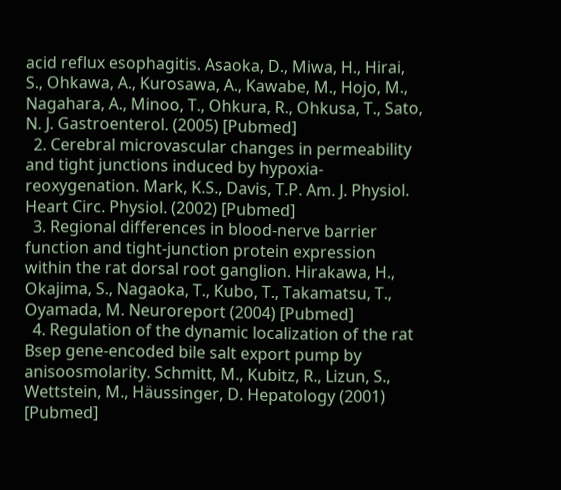acid reflux esophagitis. Asaoka, D., Miwa, H., Hirai, S., Ohkawa, A., Kurosawa, A., Kawabe, M., Hojo, M., Nagahara, A., Minoo, T., Ohkura, R., Ohkusa, T., Sato, N. J. Gastroenterol. (2005) [Pubmed]
  2. Cerebral microvascular changes in permeability and tight junctions induced by hypoxia-reoxygenation. Mark, K.S., Davis, T.P. Am. J. Physiol. Heart Circ. Physiol. (2002) [Pubmed]
  3. Regional differences in blood-nerve barrier function and tight-junction protein expression within the rat dorsal root ganglion. Hirakawa, H., Okajima, S., Nagaoka, T., Kubo, T., Takamatsu, T., Oyamada, M. Neuroreport (2004) [Pubmed]
  4. Regulation of the dynamic localization of the rat Bsep gene-encoded bile salt export pump by anisoosmolarity. Schmitt, M., Kubitz, R., Lizun, S., Wettstein, M., Häussinger, D. Hepatology (2001) [Pubmed]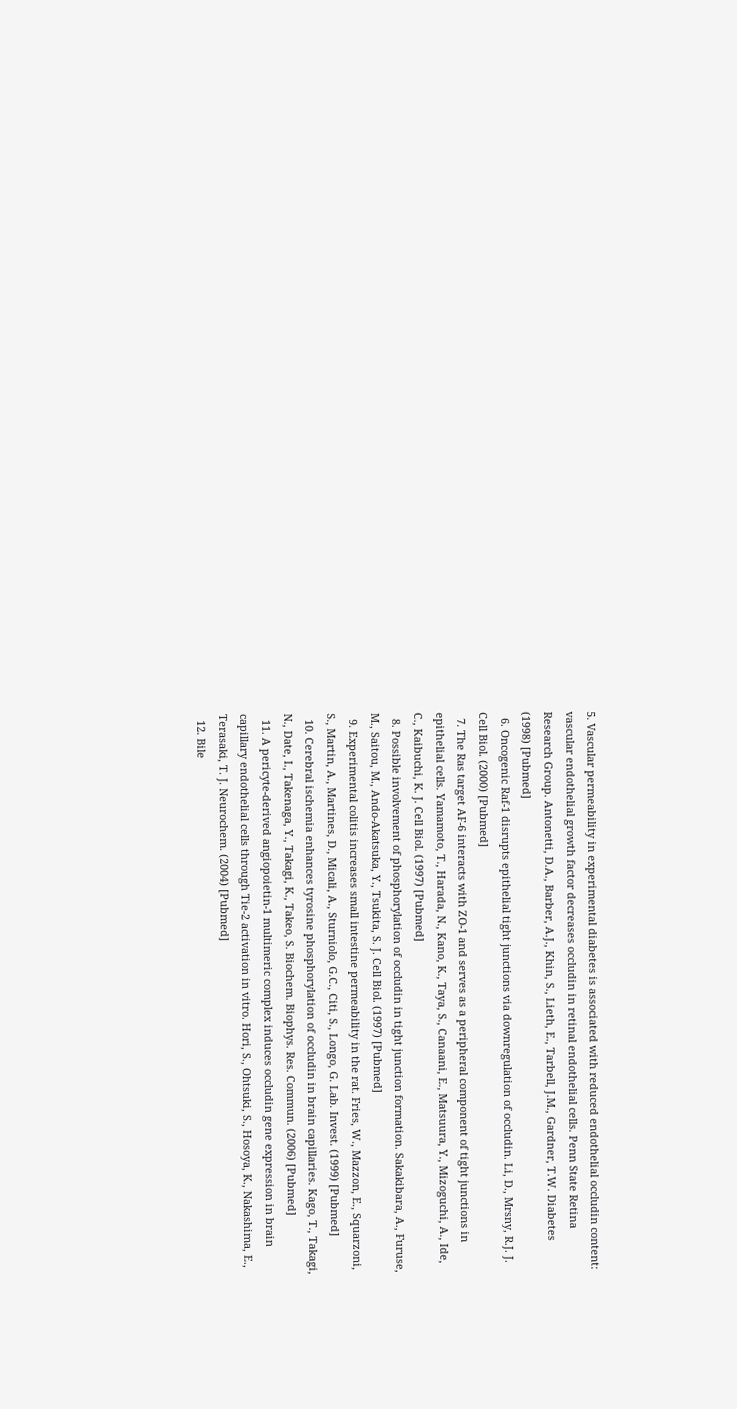5. Vascular permeability in experimental diabetes is associated with reduced endothelial occludin content: vascular endothelial growth factor decreases occludin in retinal endothelial cells. Penn State Retina Research Group. Antonetti, D.A., Barber, A.J., Khin, S., Lieth, E., Tarbell, J.M., Gardner, T.W. Diabetes (1998) [Pubmed]
  6. Oncogenic Raf-1 disrupts epithelial tight junctions via downregulation of occludin. Li, D., Mrsny, R.J. J. Cell Biol. (2000) [Pubmed]
  7. The Ras target AF-6 interacts with ZO-1 and serves as a peripheral component of tight junctions in epithelial cells. Yamamoto, T., Harada, N., Kano, K., Taya, S., Canaani, E., Matsuura, Y., Mizoguchi, A., Ide, C., Kaibuchi, K. J. Cell Biol. (1997) [Pubmed]
  8. Possible involvement of phosphorylation of occludin in tight junction formation. Sakakibara, A., Furuse, M., Saitou, M., Ando-Akatsuka, Y., Tsukita, S. J. Cell Biol. (1997) [Pubmed]
  9. Experimental colitis increases small intestine permeability in the rat. Fries, W., Mazzon, E., Squarzoni, S., Martin, A., Martines, D., Micali, A., Sturniolo, G.C., Citi, S., Longo, G. Lab. Invest. (1999) [Pubmed]
  10. Cerebral ischemia enhances tyrosine phosphorylation of occludin in brain capillaries. Kago, T., Takagi, N., Date, I., Takenaga, Y., Takagi, K., Takeo, S. Biochem. Biophys. Res. Commun. (2006) [Pubmed]
  11. A pericyte-derived angiopoietin-1 multimeric complex induces occludin gene expression in brain capillary endothelial cells through Tie-2 activation in vitro. Hori, S., Ohtsuki, S., Hosoya, K., Nakashima, E., Terasaki, T. J. Neurochem. (2004) [Pubmed]
  12. Bile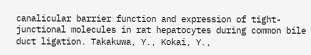canalicular barrier function and expression of tight-junctional molecules in rat hepatocytes during common bile duct ligation. Takakuwa, Y., Kokai, Y.,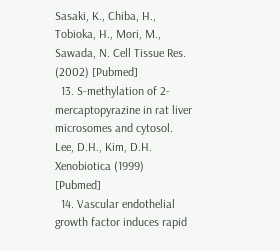Sasaki, K., Chiba, H., Tobioka, H., Mori, M., Sawada, N. Cell Tissue Res. (2002) [Pubmed]
  13. S-methylation of 2-mercaptopyrazine in rat liver microsomes and cytosol. Lee, D.H., Kim, D.H. Xenobiotica (1999) [Pubmed]
  14. Vascular endothelial growth factor induces rapid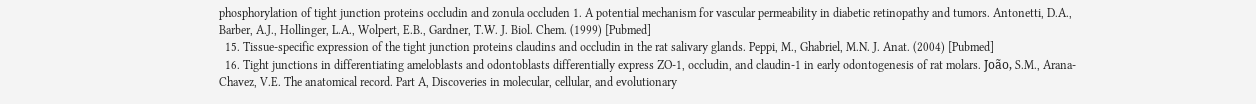phosphorylation of tight junction proteins occludin and zonula occluden 1. A potential mechanism for vascular permeability in diabetic retinopathy and tumors. Antonetti, D.A., Barber, A.J., Hollinger, L.A., Wolpert, E.B., Gardner, T.W. J. Biol. Chem. (1999) [Pubmed]
  15. Tissue-specific expression of the tight junction proteins claudins and occludin in the rat salivary glands. Peppi, M., Ghabriel, M.N. J. Anat. (2004) [Pubmed]
  16. Tight junctions in differentiating ameloblasts and odontoblasts differentially express ZO-1, occludin, and claudin-1 in early odontogenesis of rat molars. João, S.M., Arana-Chavez, V.E. The anatomical record. Part A, Discoveries in molecular, cellular, and evolutionary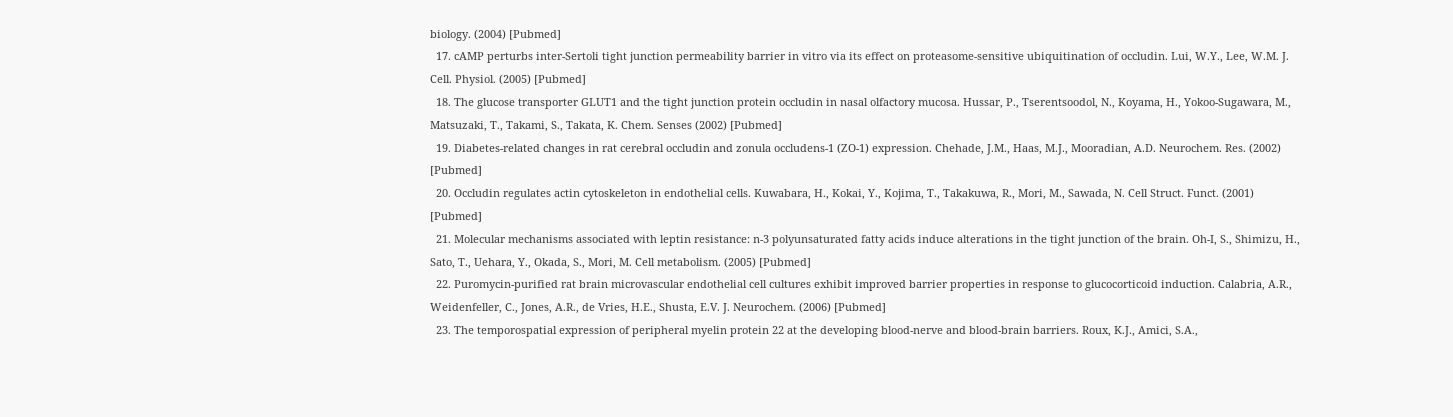biology. (2004) [Pubmed]
  17. cAMP perturbs inter-Sertoli tight junction permeability barrier in vitro via its effect on proteasome-sensitive ubiquitination of occludin. Lui, W.Y., Lee, W.M. J. Cell. Physiol. (2005) [Pubmed]
  18. The glucose transporter GLUT1 and the tight junction protein occludin in nasal olfactory mucosa. Hussar, P., Tserentsoodol, N., Koyama, H., Yokoo-Sugawara, M., Matsuzaki, T., Takami, S., Takata, K. Chem. Senses (2002) [Pubmed]
  19. Diabetes-related changes in rat cerebral occludin and zonula occludens-1 (ZO-1) expression. Chehade, J.M., Haas, M.J., Mooradian, A.D. Neurochem. Res. (2002) [Pubmed]
  20. Occludin regulates actin cytoskeleton in endothelial cells. Kuwabara, H., Kokai, Y., Kojima, T., Takakuwa, R., Mori, M., Sawada, N. Cell Struct. Funct. (2001) [Pubmed]
  21. Molecular mechanisms associated with leptin resistance: n-3 polyunsaturated fatty acids induce alterations in the tight junction of the brain. Oh-I, S., Shimizu, H., Sato, T., Uehara, Y., Okada, S., Mori, M. Cell metabolism. (2005) [Pubmed]
  22. Puromycin-purified rat brain microvascular endothelial cell cultures exhibit improved barrier properties in response to glucocorticoid induction. Calabria, A.R., Weidenfeller, C., Jones, A.R., de Vries, H.E., Shusta, E.V. J. Neurochem. (2006) [Pubmed]
  23. The temporospatial expression of peripheral myelin protein 22 at the developing blood-nerve and blood-brain barriers. Roux, K.J., Amici, S.A.,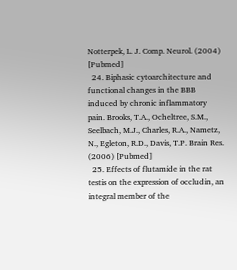Notterpek, L. J. Comp. Neurol. (2004) [Pubmed]
  24. Biphasic cytoarchitecture and functional changes in the BBB induced by chronic inflammatory pain. Brooks, T.A., Ocheltree, S.M., Seelbach, M.J., Charles, R.A., Nametz, N., Egleton, R.D., Davis, T.P. Brain Res. (2006) [Pubmed]
  25. Effects of flutamide in the rat testis on the expression of occludin, an integral member of the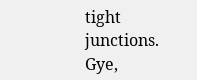tight junctions. Gye,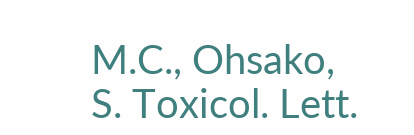M.C., Ohsako, S. Toxicol. Lett.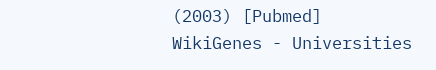(2003) [Pubmed]
WikiGenes - Universities